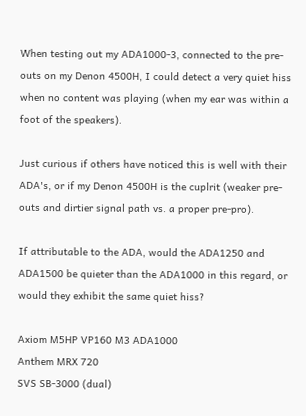When testing out my ADA1000-3, connected to the pre-outs on my Denon 4500H, I could detect a very quiet hiss when no content was playing (when my ear was within a foot of the speakers).

Just curious if others have noticed this is well with their ADA's, or if my Denon 4500H is the cuplrit (weaker pre-outs and dirtier signal path vs. a proper pre-pro).

If attributable to the ADA, would the ADA1250 and ADA1500 be quieter than the ADA1000 in this regard, or would they exhibit the same quiet hiss?

Axiom M5HP VP160 M3 ADA1000
Anthem MRX 720
SVS SB-3000 (dual)